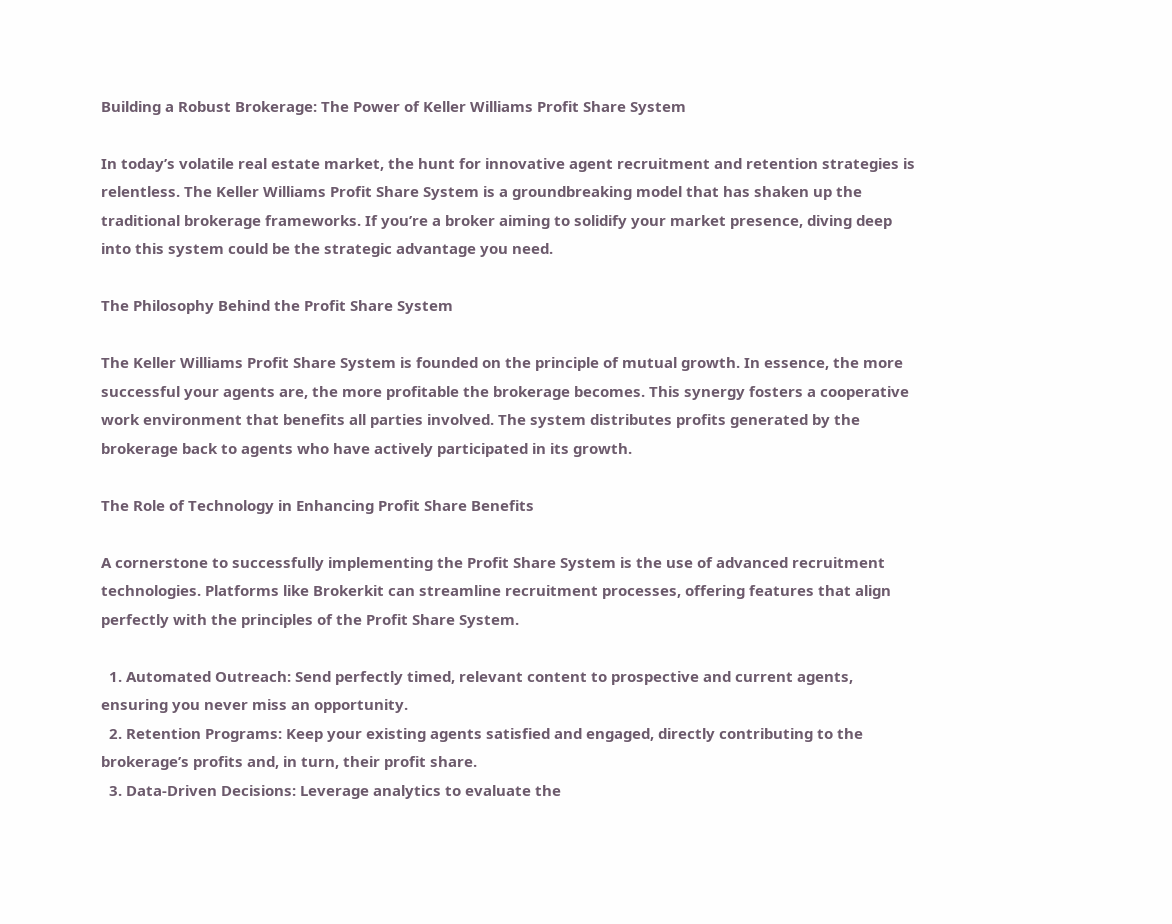Building a Robust Brokerage: The Power of Keller Williams Profit Share System

In today’s volatile real estate market, the hunt for innovative agent recruitment and retention strategies is relentless. The Keller Williams Profit Share System is a groundbreaking model that has shaken up the traditional brokerage frameworks. If you’re a broker aiming to solidify your market presence, diving deep into this system could be the strategic advantage you need.

The Philosophy Behind the Profit Share System

The Keller Williams Profit Share System is founded on the principle of mutual growth. In essence, the more successful your agents are, the more profitable the brokerage becomes. This synergy fosters a cooperative work environment that benefits all parties involved. The system distributes profits generated by the brokerage back to agents who have actively participated in its growth.

The Role of Technology in Enhancing Profit Share Benefits

A cornerstone to successfully implementing the Profit Share System is the use of advanced recruitment technologies. Platforms like Brokerkit can streamline recruitment processes, offering features that align perfectly with the principles of the Profit Share System.

  1. Automated Outreach: Send perfectly timed, relevant content to prospective and current agents, ensuring you never miss an opportunity.
  2. Retention Programs: Keep your existing agents satisfied and engaged, directly contributing to the brokerage’s profits and, in turn, their profit share.
  3. Data-Driven Decisions: Leverage analytics to evaluate the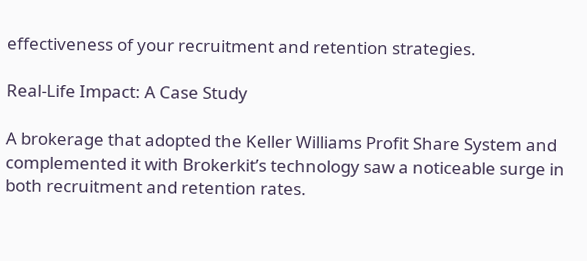effectiveness of your recruitment and retention strategies.

Real-Life Impact: A Case Study

A brokerage that adopted the Keller Williams Profit Share System and complemented it with Brokerkit’s technology saw a noticeable surge in both recruitment and retention rates.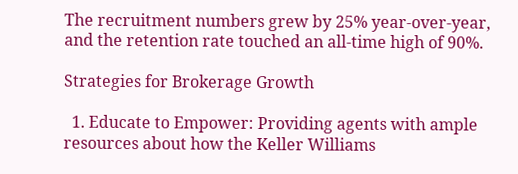The recruitment numbers grew by 25% year-over-year, and the retention rate touched an all-time high of 90%.

Strategies for Brokerage Growth

  1. Educate to Empower: Providing agents with ample resources about how the Keller Williams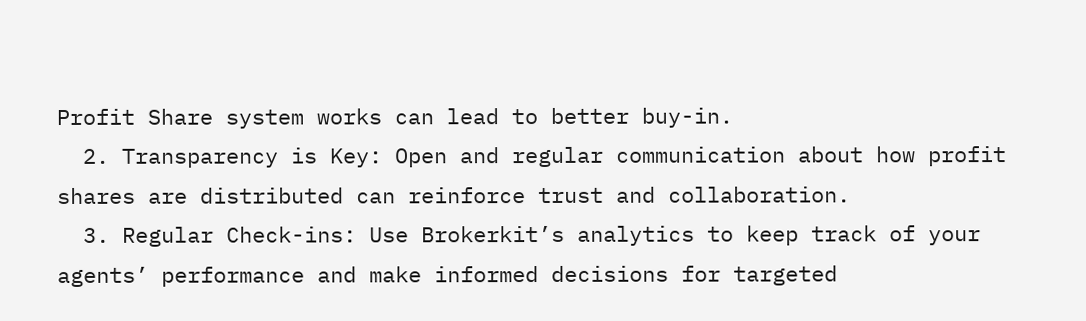Profit Share system works can lead to better buy-in.
  2. Transparency is Key: Open and regular communication about how profit shares are distributed can reinforce trust and collaboration.
  3. Regular Check-ins: Use Brokerkit’s analytics to keep track of your agents’ performance and make informed decisions for targeted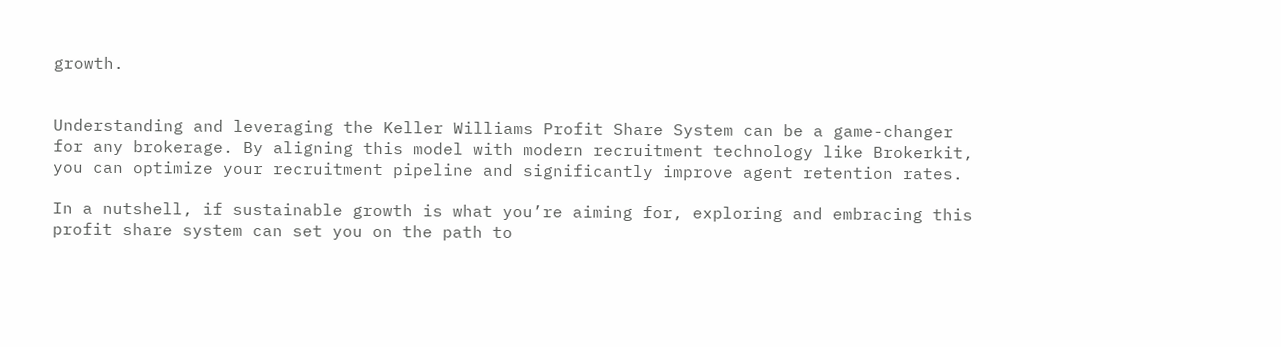growth.


Understanding and leveraging the Keller Williams Profit Share System can be a game-changer for any brokerage. By aligning this model with modern recruitment technology like Brokerkit, you can optimize your recruitment pipeline and significantly improve agent retention rates.

In a nutshell, if sustainable growth is what you’re aiming for, exploring and embracing this profit share system can set you on the path to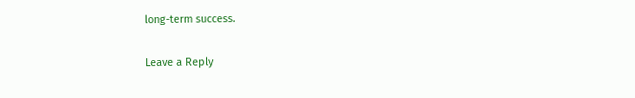long-term success.

Leave a Reply